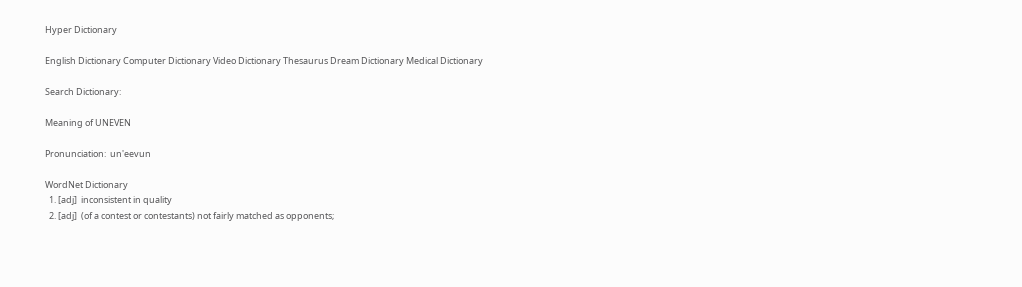Hyper Dictionary

English Dictionary Computer Dictionary Video Dictionary Thesaurus Dream Dictionary Medical Dictionary

Search Dictionary:

Meaning of UNEVEN

Pronunciation:  un'eevun

WordNet Dictionary
  1. [adj]  inconsistent in quality
  2. [adj]  (of a contest or contestants) not fairly matched as opponents;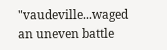"vaudeville...waged an uneven battle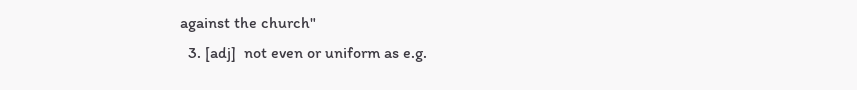against the church"
  3. [adj]  not even or uniform as e.g.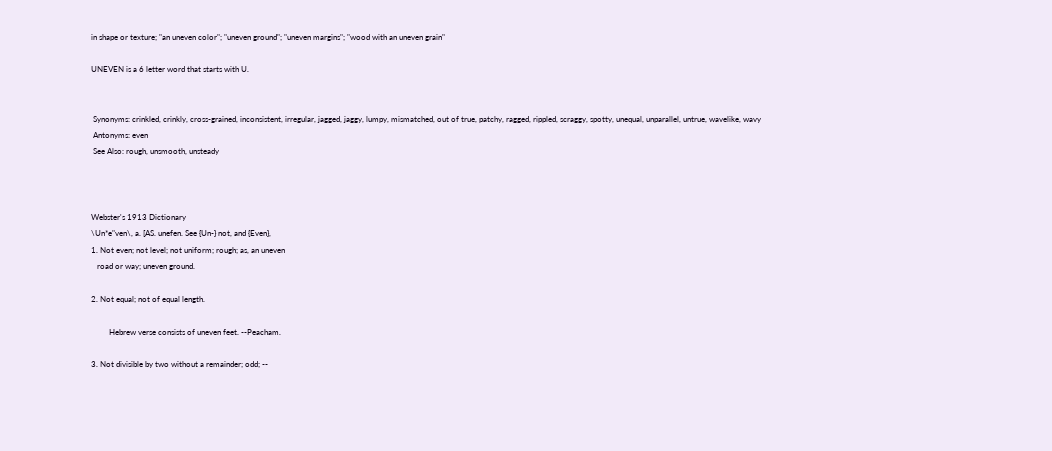in shape or texture; "an uneven color"; "uneven ground"; "uneven margins"; "wood with an uneven grain"

UNEVEN is a 6 letter word that starts with U.


 Synonyms: crinkled, crinkly, cross-grained, inconsistent, irregular, jagged, jaggy, lumpy, mismatched, out of true, patchy, ragged, rippled, scraggy, spotty, unequal, unparallel, untrue, wavelike, wavy
 Antonyms: even
 See Also: rough, unsmooth, unsteady



Webster's 1913 Dictionary
\Un*e"ven\, a. [AS. unefen. See {Un-} not, and {Even},
1. Not even; not level; not uniform; rough; as, an uneven
   road or way; uneven ground.

2. Not equal; not of equal length.

         Hebrew verse consists of uneven feet. --Peacham.

3. Not divisible by two without a remainder; odd; --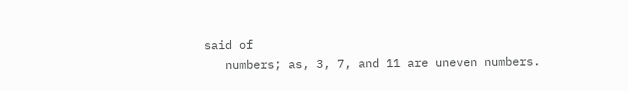said of
   numbers; as, 3, 7, and 11 are uneven numbers.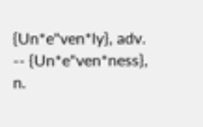{Un*e"ven*ly}, adv. -- {Un*e"ven*ness}, n.